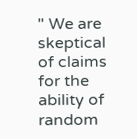" We are skeptical of claims for the ability of random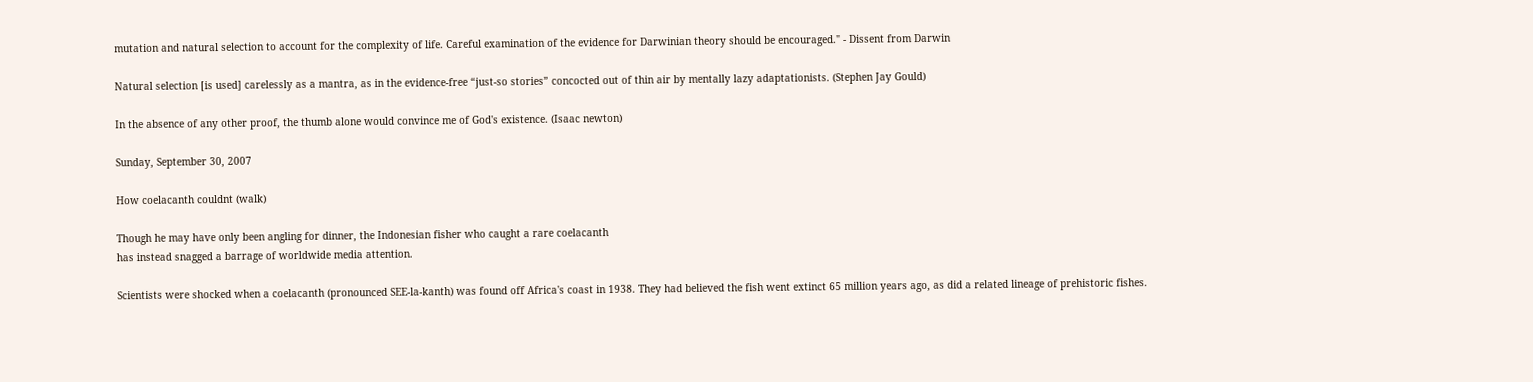mutation and natural selection to account for the complexity of life. Careful examination of the evidence for Darwinian theory should be encouraged." - Dissent from Darwin

Natural selection [is used] carelessly as a mantra, as in the evidence-free “just-so stories” concocted out of thin air by mentally lazy adaptationists. (Stephen Jay Gould)

In the absence of any other proof, the thumb alone would convince me of God's existence. (Isaac newton)

Sunday, September 30, 2007

How coelacanth couldnt (walk)

Though he may have only been angling for dinner, the Indonesian fisher who caught a rare coelacanth
has instead snagged a barrage of worldwide media attention.

Scientists were shocked when a coelacanth (pronounced SEE-la-kanth) was found off Africa's coast in 1938. They had believed the fish went extinct 65 million years ago, as did a related lineage of prehistoric fishes.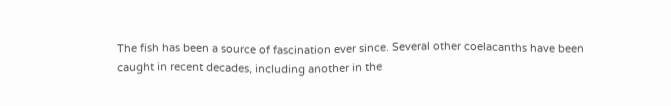The fish has been a source of fascination ever since. Several other coelacanths have been caught in recent decades, including another in the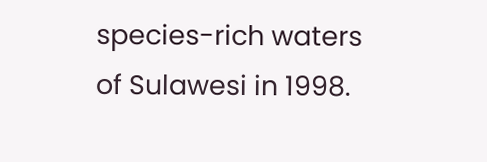species-rich waters of Sulawesi in 1998.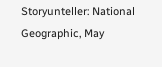Storyunteller: National Geographic, May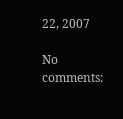22, 2007

No comments: